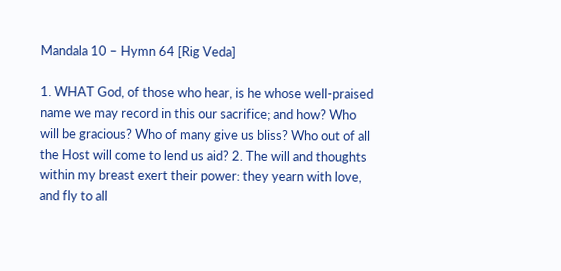Mandala 10 – Hymn 64 [Rig Veda]

1. WHAT God, of those who hear, is he whose well-praised name we may record in this our sacrifice; and how? Who will be gracious? Who of many give us bliss? Who out of all the Host will come to lend us aid? 2. The will and thoughts within my breast exert their power: they yearn with love, and fly to all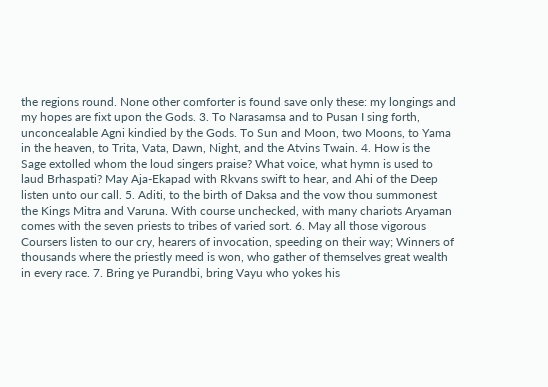the regions round. None other comforter is found save only these: my longings and my hopes are fixt upon the Gods. 3. To Narasamsa and to Pusan I sing forth, unconcealable Agni kindied by the Gods. To Sun and Moon, two Moons, to Yama in the heaven, to Trita, Vata, Dawn, Night, and the Atvins Twain. 4. How is the Sage extolled whom the loud singers praise? What voice, what hymn is used to laud Brhaspati? May Aja-Ekapad with Rkvans swift to hear, and Ahi of the Deep listen unto our call. 5. Aditi, to the birth of Daksa and the vow thou summonest the Kings Mitra and Varuna. With course unchecked, with many chariots Aryaman comes with the seven priests to tribes of varied sort. 6. May all those vigorous Coursers listen to our cry, hearers of invocation, speeding on their way; Winners of thousands where the priestly meed is won, who gather of themselves great wealth in every race. 7. Bring ye Purandbi, bring Vayu who yokes his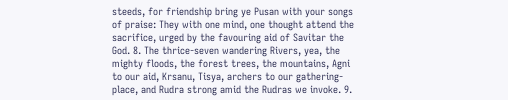steeds, for friendship bring ye Pusan with your songs of praise: They with one mind, one thought attend the sacrifice, urged by the favouring aid of Savitar the God. 8. The thrice-seven wandering Rivers, yea, the mighty floods, the forest trees, the mountains, Agni to our aid, Krsanu, Tisya, archers to our gathering-place, and Rudra strong amid the Rudras we invoke. 9.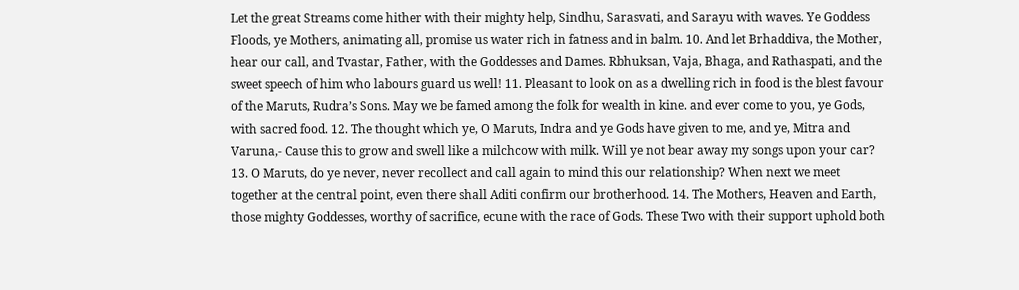Let the great Streams come hither with their mighty help, Sindhu, Sarasvati, and Sarayu with waves. Ye Goddess Floods, ye Mothers, animating all, promise us water rich in fatness and in balm. 10. And let Brhaddiva, the Mother, hear our call, and Tvastar, Father, with the Goddesses and Dames. Rbhuksan, Vaja, Bhaga, and Rathaspati, and the sweet speech of him who labours guard us well! 11. Pleasant to look on as a dwelling rich in food is the blest favour of the Maruts, Rudra’s Sons. May we be famed among the folk for wealth in kine. and ever come to you, ye Gods, with sacred food. 12. The thought which ye, O Maruts, Indra and ye Gods have given to me, and ye, Mitra and Varuna,- Cause this to grow and swell like a milchcow with milk. Will ye not bear away my songs upon your car? 13. O Maruts, do ye never, never recollect and call again to mind this our relationship? When next we meet together at the central point, even there shall Aditi confirm our brotherhood. 14. The Mothers, Heaven and Earth, those mighty Goddesses, worthy of sacrifice, ecune with the race of Gods. These Two with their support uphold both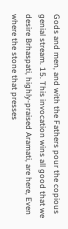Gods and men, and with the Fathers pour the copious genial stream. 15. This invocation wins all good that we desire Brhaspati, highly-praised Aramati, are here, Even where the stone that presses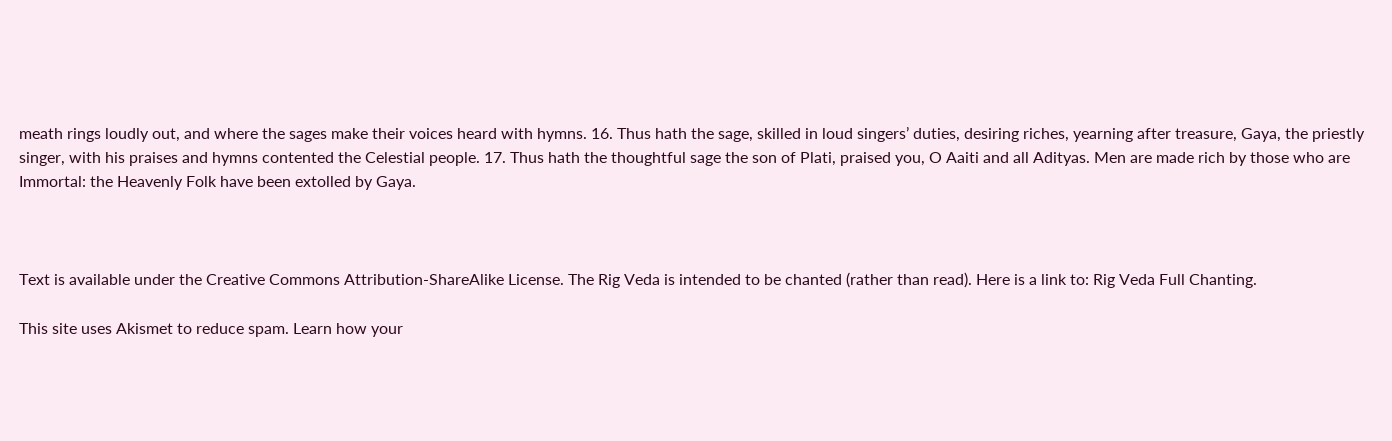meath rings loudly out, and where the sages make their voices heard with hymns. 16. Thus hath the sage, skilled in loud singers’ duties, desiring riches, yearning after treasure, Gaya, the priestly singer, with his praises and hymns contented the Celestial people. 17. Thus hath the thoughtful sage the son of Plati, praised you, O Aaiti and all Adityas. Men are made rich by those who are Immortal: the Heavenly Folk have been extolled by Gaya.



Text is available under the Creative Commons Attribution-ShareAlike License. The Rig Veda is intended to be chanted (rather than read). Here is a link to: Rig Veda Full Chanting.

This site uses Akismet to reduce spam. Learn how your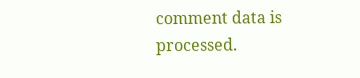comment data is processed.